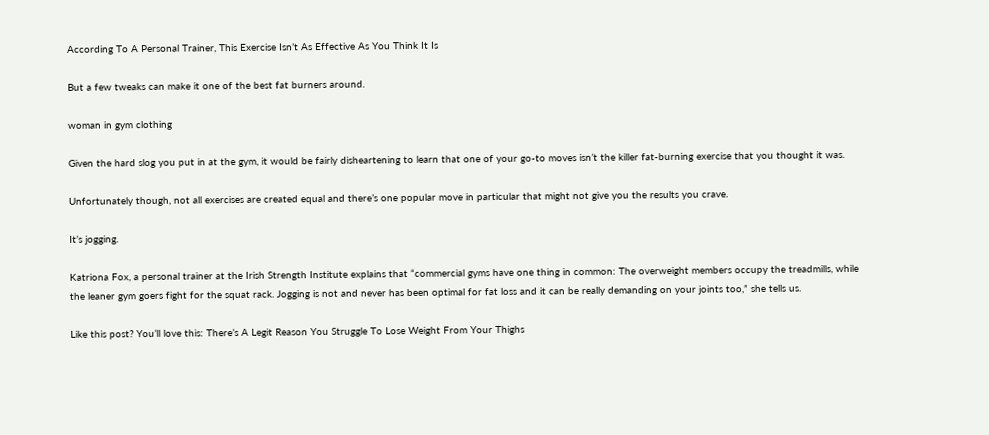According To A Personal Trainer, This Exercise Isn’t As Effective As You Think It Is

But a few tweaks can make it one of the best fat burners around.

woman in gym clothing

Given the hard slog you put in at the gym, it would be fairly disheartening to learn that one of your go-to moves isn’t the killer fat-burning exercise that you thought it was.

Unfortunately though, not all exercises are created equal and there’s one popular move in particular that might not give you the results you crave.

It’s jogging.

Katriona Fox, a personal trainer at the Irish Strength Institute explains that “commercial gyms have one thing in common: The overweight members occupy the treadmills, while the leaner gym goers fight for the squat rack. Jogging is not and never has been optimal for fat loss and it can be really demanding on your joints too,” she tells us.

Like this post? You’ll love this: There’s A Legit Reason You Struggle To Lose Weight From Your Thighs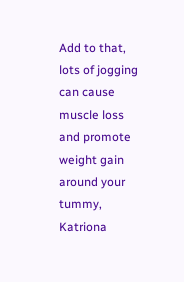Add to that, lots of jogging can cause muscle loss and promote weight gain around your tummy, Katriona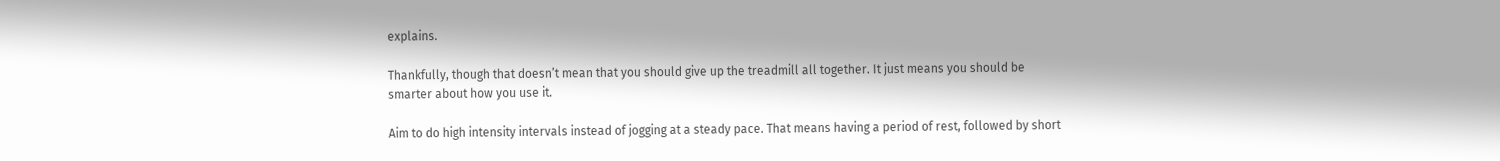explains.

Thankfully, though that doesn’t mean that you should give up the treadmill all together. It just means you should be smarter about how you use it.

Aim to do high intensity intervals instead of jogging at a steady pace. That means having a period of rest, followed by short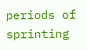periods of sprinting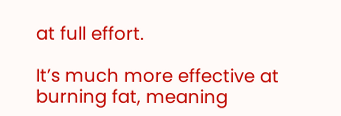at full effort.

It’s much more effective at burning fat, meaning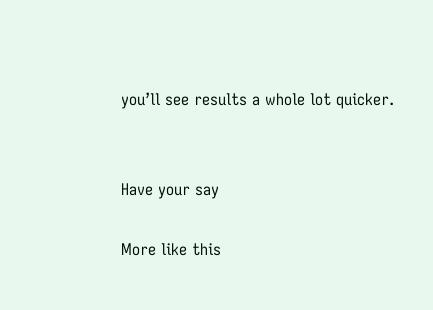you’ll see results a whole lot quicker.


Have your say

More like this